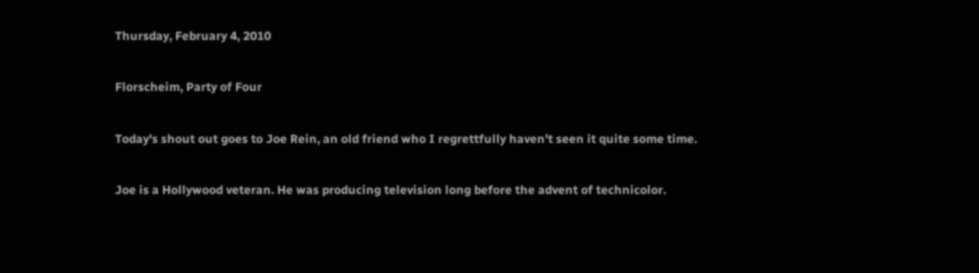Thursday, February 4, 2010

Florscheim, Party of Four

Today's shout out goes to Joe Rein, an old friend who I regrettfully haven't seen it quite some time.

Joe is a Hollywood veteran. He was producing television long before the advent of technicolor.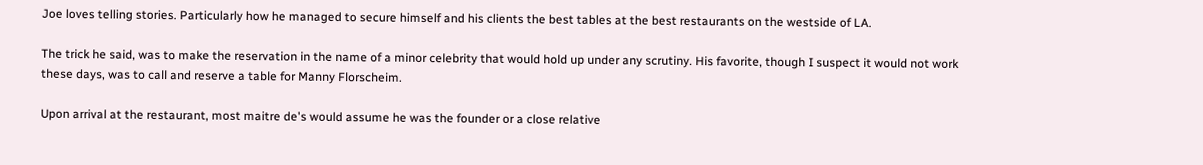Joe loves telling stories. Particularly how he managed to secure himself and his clients the best tables at the best restaurants on the westside of LA.

The trick he said, was to make the reservation in the name of a minor celebrity that would hold up under any scrutiny. His favorite, though I suspect it would not work these days, was to call and reserve a table for Manny Florscheim.

Upon arrival at the restaurant, most maitre de's would assume he was the founder or a close relative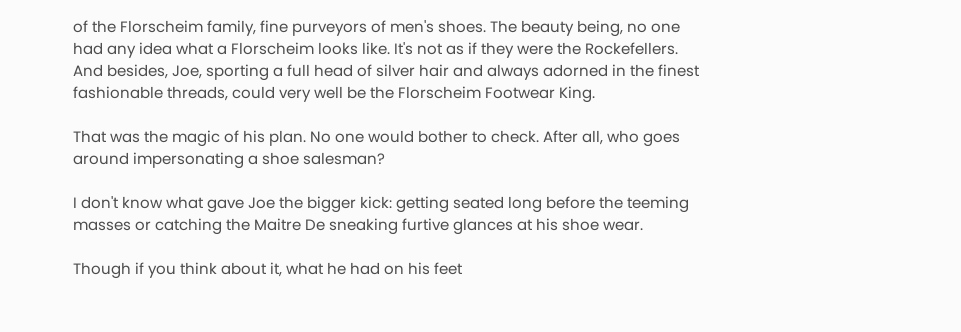of the Florscheim family, fine purveyors of men's shoes. The beauty being, no one had any idea what a Florscheim looks like. It's not as if they were the Rockefellers. And besides, Joe, sporting a full head of silver hair and always adorned in the finest fashionable threads, could very well be the Florscheim Footwear King.

That was the magic of his plan. No one would bother to check. After all, who goes around impersonating a shoe salesman?

I don't know what gave Joe the bigger kick: getting seated long before the teeming masses or catching the Maitre De sneaking furtive glances at his shoe wear.

Though if you think about it, what he had on his feet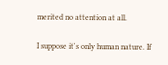merited no attention at all.

I suppose it's only human nature. If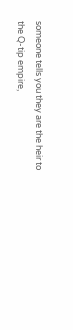someone tells you they are the heir to the Q-tip empire,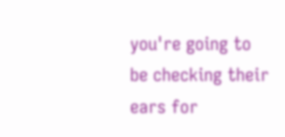you're going to be checking their ears for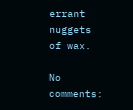errant nuggets of wax.

No comments: